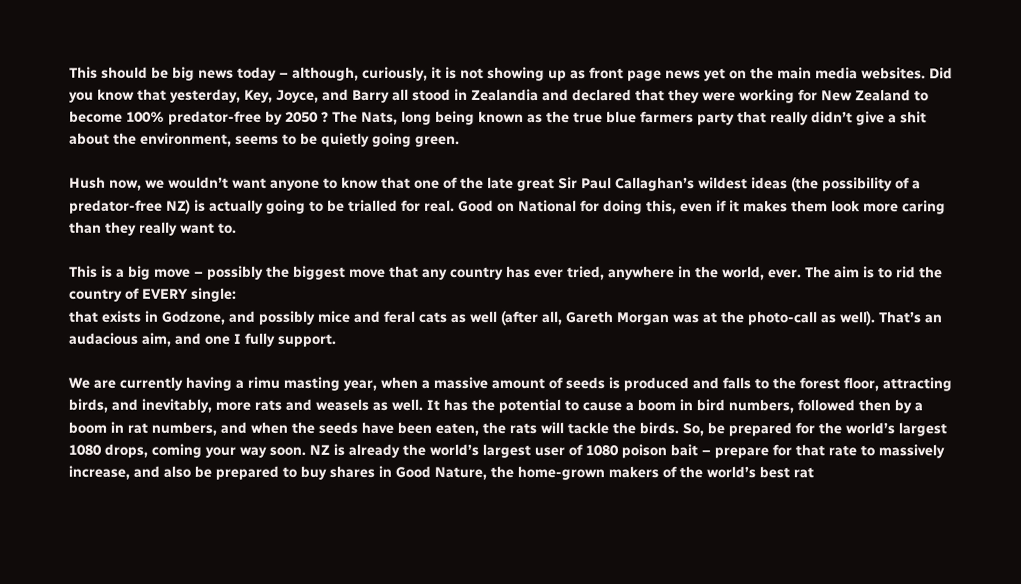This should be big news today – although, curiously, it is not showing up as front page news yet on the main media websites. Did you know that yesterday, Key, Joyce, and Barry all stood in Zealandia and declared that they were working for New Zealand to become 100% predator-free by 2050 ? The Nats, long being known as the true blue farmers party that really didn’t give a shit about the environment, seems to be quietly going green.

Hush now, we wouldn’t want anyone to know that one of the late great Sir Paul Callaghan’s wildest ideas (the possibility of a predator-free NZ) is actually going to be trialled for real. Good on National for doing this, even if it makes them look more caring than they really want to.

This is a big move – possibly the biggest move that any country has ever tried, anywhere in the world, ever. The aim is to rid the country of EVERY single:
that exists in Godzone, and possibly mice and feral cats as well (after all, Gareth Morgan was at the photo-call as well). That’s an audacious aim, and one I fully support.

We are currently having a rimu masting year, when a massive amount of seeds is produced and falls to the forest floor, attracting birds, and inevitably, more rats and weasels as well. It has the potential to cause a boom in bird numbers, followed then by a boom in rat numbers, and when the seeds have been eaten, the rats will tackle the birds. So, be prepared for the world’s largest 1080 drops, coming your way soon. NZ is already the world’s largest user of 1080 poison bait – prepare for that rate to massively increase, and also be prepared to buy shares in Good Nature, the home-grown makers of the world’s best rat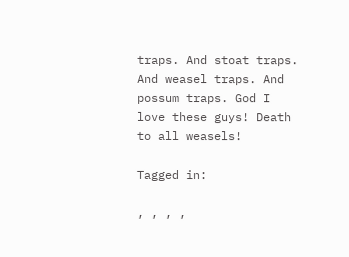traps. And stoat traps. And weasel traps. And possum traps. God I love these guys! Death to all weasels!

Tagged in:

, , , ,